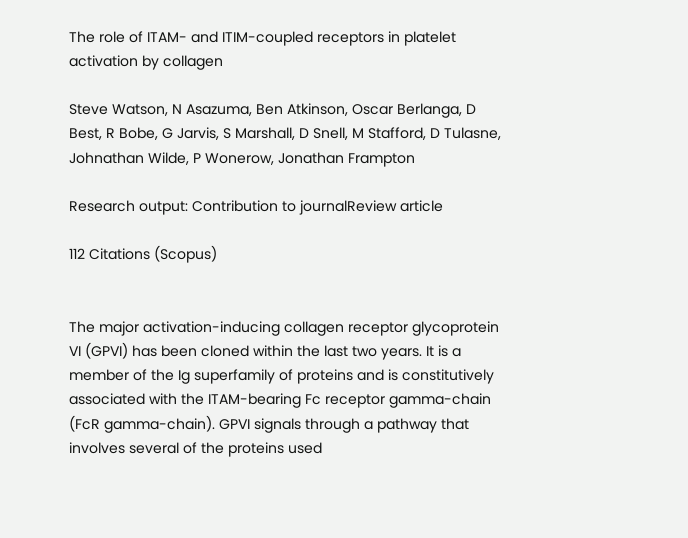The role of ITAM- and ITIM-coupled receptors in platelet activation by collagen

Steve Watson, N Asazuma, Ben Atkinson, Oscar Berlanga, D Best, R Bobe, G Jarvis, S Marshall, D Snell, M Stafford, D Tulasne, Johnathan Wilde, P Wonerow, Jonathan Frampton

Research output: Contribution to journalReview article

112 Citations (Scopus)


The major activation-inducing collagen receptor glycoprotein VI (GPVI) has been cloned within the last two years. It is a member of the Ig superfamily of proteins and is constitutively associated with the ITAM-bearing Fc receptor gamma-chain (FcR gamma-chain). GPVI signals through a pathway that involves several of the proteins used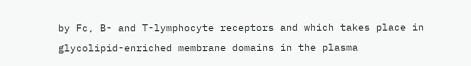by Fc, B- and T-lymphocyte receptors and which takes place in glycolipid-enriched membrane domains in the plasma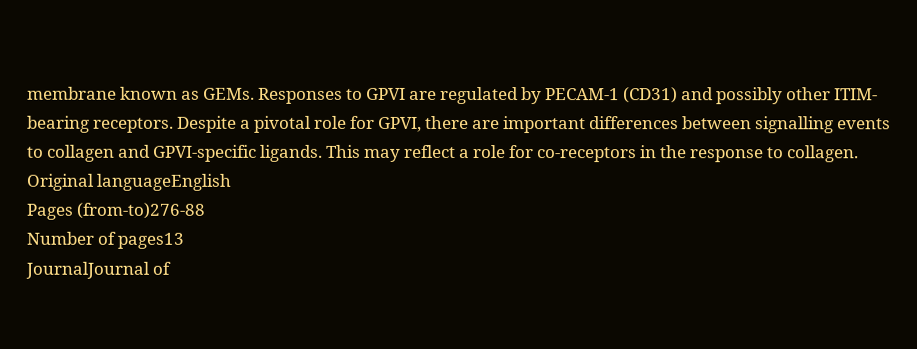membrane known as GEMs. Responses to GPVI are regulated by PECAM-1 (CD31) and possibly other ITIM-bearing receptors. Despite a pivotal role for GPVI, there are important differences between signalling events to collagen and GPVI-specific ligands. This may reflect a role for co-receptors in the response to collagen.
Original languageEnglish
Pages (from-to)276-88
Number of pages13
JournalJournal of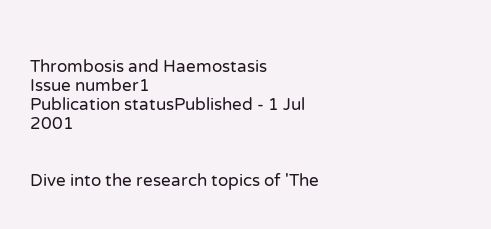Thrombosis and Haemostasis
Issue number1
Publication statusPublished - 1 Jul 2001


Dive into the research topics of 'The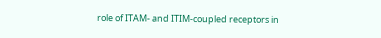role of ITAM- and ITIM-coupled receptors in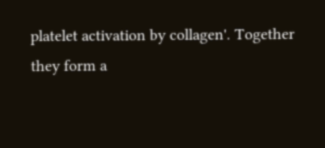platelet activation by collagen'. Together they form a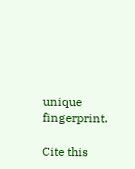unique fingerprint.

Cite this